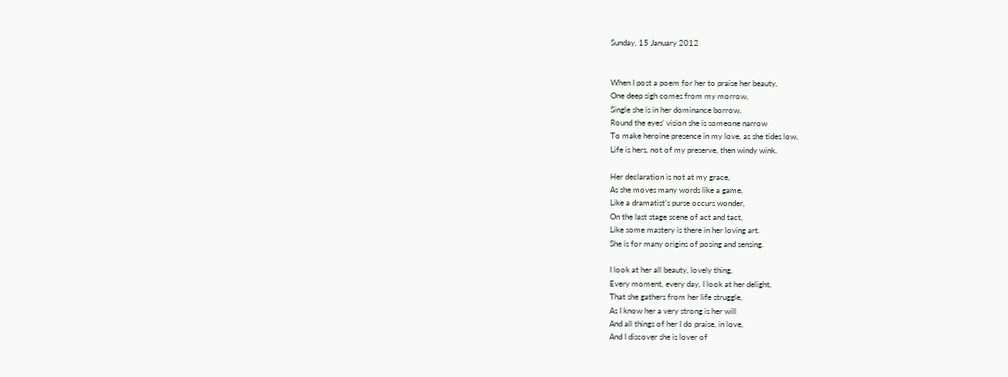Sunday, 15 January 2012


When I post a poem for her to praise her beauty,
One deep sigh comes from my morrow,
Single she is in her dominance borrow,
Round the eyes’ vision she is someone narrow
To make heroine presence in my love, as she tides low,
Life is hers, not of my preserve, then windy wink.

Her declaration is not at my grace,
As she moves many words like a game,
Like a dramatist’s purse occurs wonder,
On the last stage scene of act and tact,
Like some mastery is there in her loving art.
She is for many origins of posing and sensing.

I look at her all beauty, lovely thing,
Every moment, every day, I look at her delight,
That she gathers from her life struggle,
As I know her a very strong is her will
And all things of her I do praise, in love,
And I discover she is lover of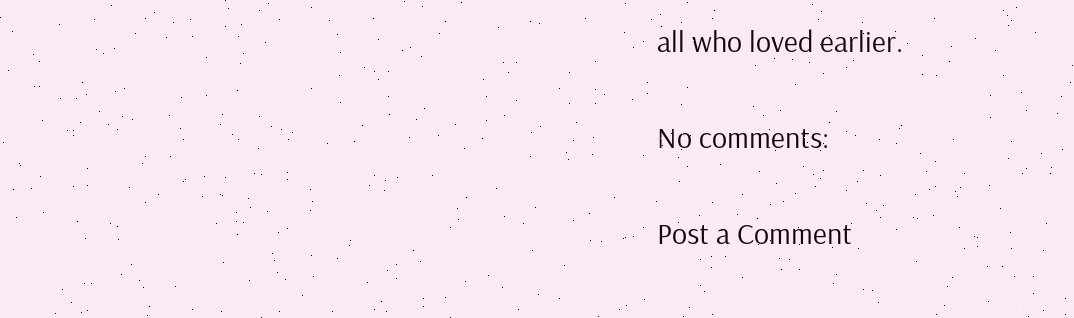all who loved earlier.

No comments:

Post a Comment